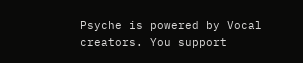Psyche is powered by Vocal creators. You support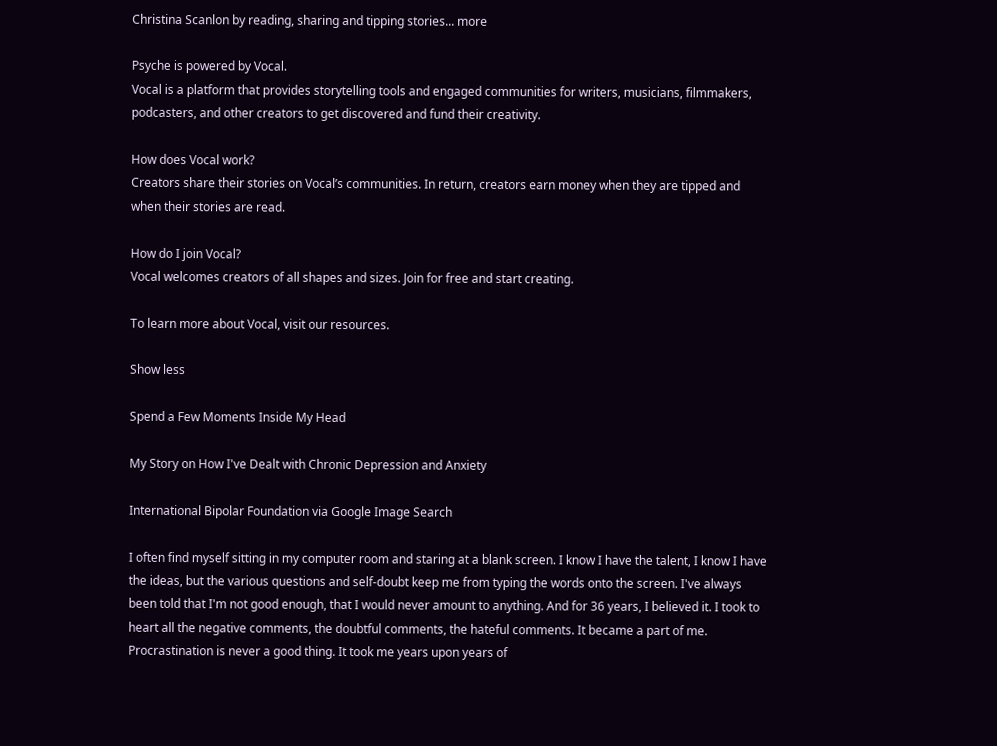Christina Scanlon by reading, sharing and tipping stories... more

Psyche is powered by Vocal.
Vocal is a platform that provides storytelling tools and engaged communities for writers, musicians, filmmakers, podcasters, and other creators to get discovered and fund their creativity.

How does Vocal work?
Creators share their stories on Vocal’s communities. In return, creators earn money when they are tipped and when their stories are read.

How do I join Vocal?
Vocal welcomes creators of all shapes and sizes. Join for free and start creating.

To learn more about Vocal, visit our resources.

Show less

Spend a Few Moments Inside My Head

My Story on How I've Dealt with Chronic Depression and Anxiety

International Bipolar Foundation via Google Image Search

I often find myself sitting in my computer room and staring at a blank screen. I know I have the talent, I know I have the ideas, but the various questions and self-doubt keep me from typing the words onto the screen. I've always been told that I'm not good enough, that I would never amount to anything. And for 36 years, I believed it. I took to heart all the negative comments, the doubtful comments, the hateful comments. It became a part of me. Procrastination is never a good thing. It took me years upon years of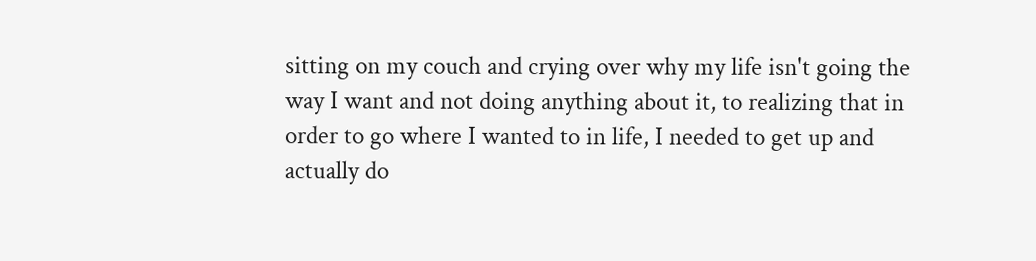sitting on my couch and crying over why my life isn't going the way I want and not doing anything about it, to realizing that in order to go where I wanted to in life, I needed to get up and actually do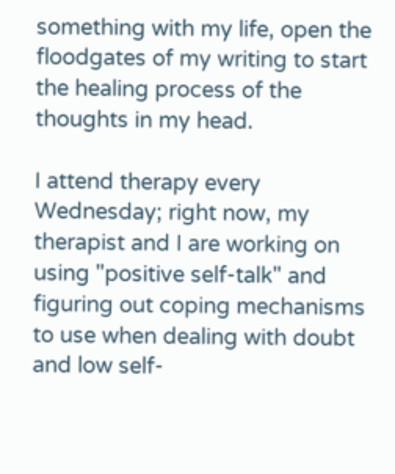something with my life, open the floodgates of my writing to start the healing process of the thoughts in my head.

I attend therapy every Wednesday; right now, my therapist and I are working on using "positive self-talk" and figuring out coping mechanisms to use when dealing with doubt and low self-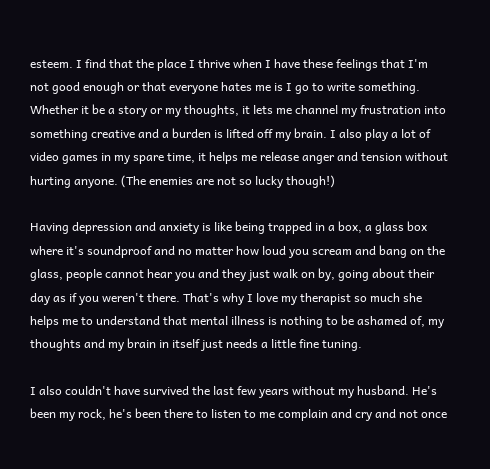esteem. I find that the place I thrive when I have these feelings that I'm not good enough or that everyone hates me is I go to write something. Whether it be a story or my thoughts, it lets me channel my frustration into something creative and a burden is lifted off my brain. I also play a lot of video games in my spare time, it helps me release anger and tension without hurting anyone. (The enemies are not so lucky though!)

Having depression and anxiety is like being trapped in a box, a glass box where it's soundproof and no matter how loud you scream and bang on the glass, people cannot hear you and they just walk on by, going about their day as if you weren't there. That's why I love my therapist so much she helps me to understand that mental illness is nothing to be ashamed of, my thoughts and my brain in itself just needs a little fine tuning.

I also couldn't have survived the last few years without my husband. He's been my rock, he's been there to listen to me complain and cry and not once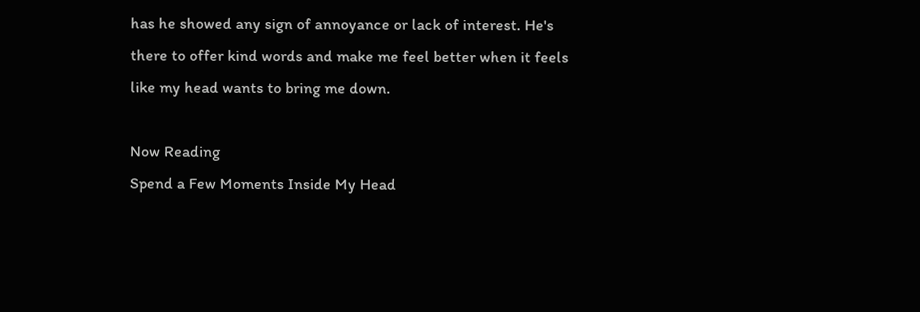has he showed any sign of annoyance or lack of interest. He's there to offer kind words and make me feel better when it feels like my head wants to bring me down.

Now Reading
Spend a Few Moments Inside My Head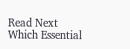Read Next
Which Essential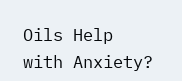Oils Help with Anxiety?